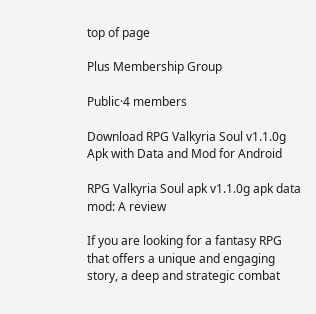top of page

Plus Membership Group

Public·4 members

Download RPG Valkyria Soul v1.1.0g Apk with Data and Mod for Android

RPG Valkyria Soul apk v1.1.0g apk data mod: A review

If you are looking for a fantasy RPG that offers a unique and engaging story, a deep and strategic combat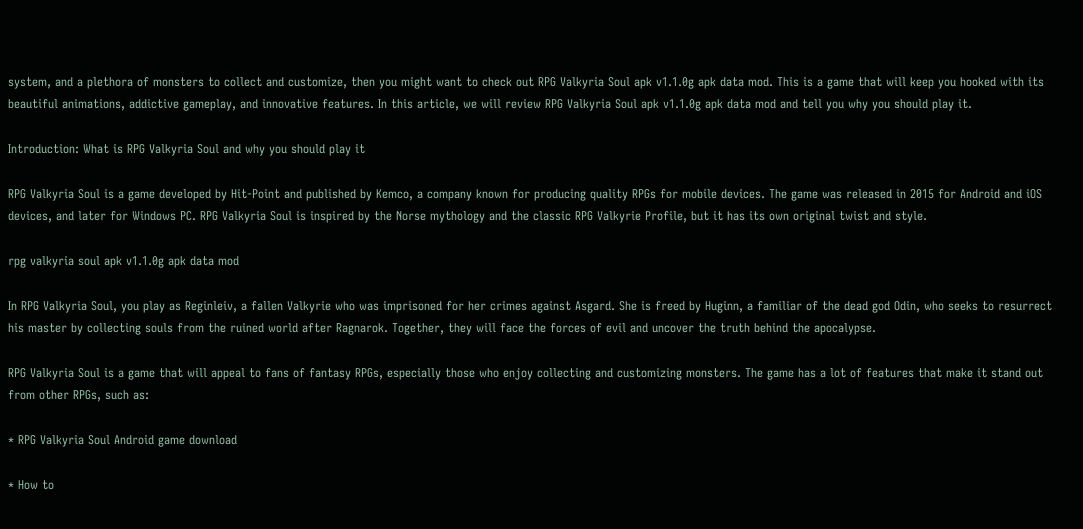system, and a plethora of monsters to collect and customize, then you might want to check out RPG Valkyria Soul apk v1.1.0g apk data mod. This is a game that will keep you hooked with its beautiful animations, addictive gameplay, and innovative features. In this article, we will review RPG Valkyria Soul apk v1.1.0g apk data mod and tell you why you should play it.

Introduction: What is RPG Valkyria Soul and why you should play it

RPG Valkyria Soul is a game developed by Hit-Point and published by Kemco, a company known for producing quality RPGs for mobile devices. The game was released in 2015 for Android and iOS devices, and later for Windows PC. RPG Valkyria Soul is inspired by the Norse mythology and the classic RPG Valkyrie Profile, but it has its own original twist and style.

rpg valkyria soul apk v1.1.0g apk data mod

In RPG Valkyria Soul, you play as Reginleiv, a fallen Valkyrie who was imprisoned for her crimes against Asgard. She is freed by Huginn, a familiar of the dead god Odin, who seeks to resurrect his master by collecting souls from the ruined world after Ragnarok. Together, they will face the forces of evil and uncover the truth behind the apocalypse.

RPG Valkyria Soul is a game that will appeal to fans of fantasy RPGs, especially those who enjoy collecting and customizing monsters. The game has a lot of features that make it stand out from other RPGs, such as:

* RPG Valkyria Soul Android game download

* How to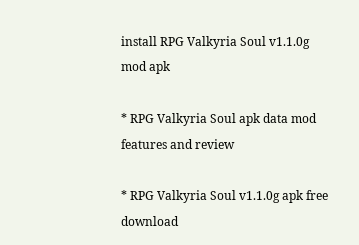install RPG Valkyria Soul v1.1.0g mod apk

* RPG Valkyria Soul apk data mod features and review

* RPG Valkyria Soul v1.1.0g apk free download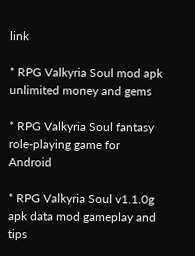link

* RPG Valkyria Soul mod apk unlimited money and gems

* RPG Valkyria Soul fantasy role-playing game for Android

* RPG Valkyria Soul v1.1.0g apk data mod gameplay and tips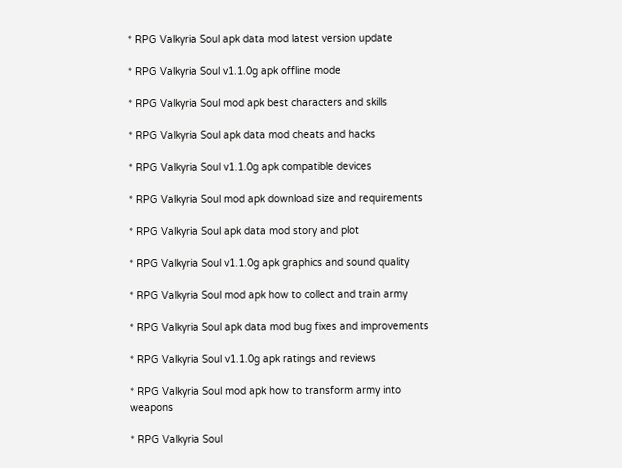* RPG Valkyria Soul apk data mod latest version update

* RPG Valkyria Soul v1.1.0g apk offline mode

* RPG Valkyria Soul mod apk best characters and skills

* RPG Valkyria Soul apk data mod cheats and hacks

* RPG Valkyria Soul v1.1.0g apk compatible devices

* RPG Valkyria Soul mod apk download size and requirements

* RPG Valkyria Soul apk data mod story and plot

* RPG Valkyria Soul v1.1.0g apk graphics and sound quality

* RPG Valkyria Soul mod apk how to collect and train army

* RPG Valkyria Soul apk data mod bug fixes and improvements

* RPG Valkyria Soul v1.1.0g apk ratings and reviews

* RPG Valkyria Soul mod apk how to transform army into weapons

* RPG Valkyria Soul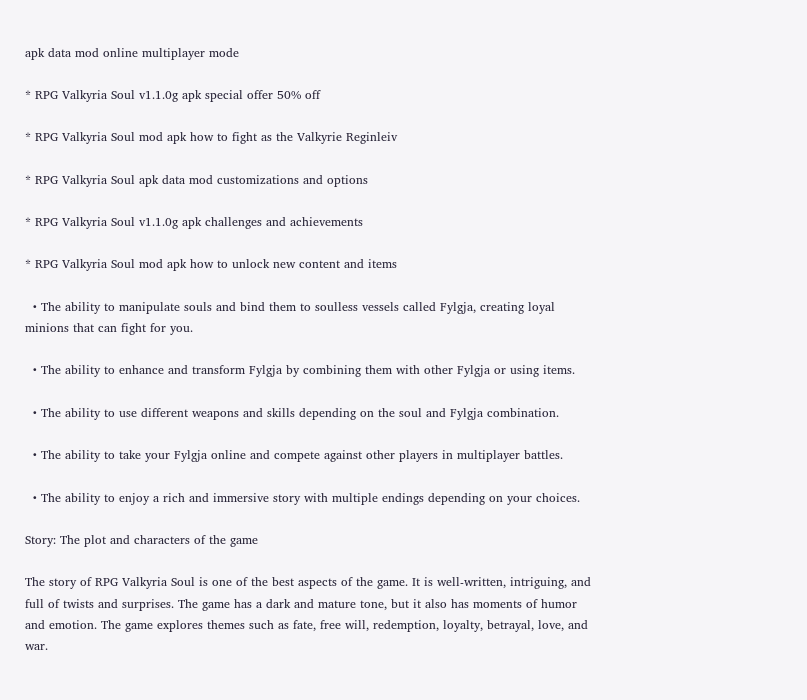apk data mod online multiplayer mode

* RPG Valkyria Soul v1.1.0g apk special offer 50% off

* RPG Valkyria Soul mod apk how to fight as the Valkyrie Reginleiv

* RPG Valkyria Soul apk data mod customizations and options

* RPG Valkyria Soul v1.1.0g apk challenges and achievements

* RPG Valkyria Soul mod apk how to unlock new content and items

  • The ability to manipulate souls and bind them to soulless vessels called Fylgja, creating loyal minions that can fight for you.

  • The ability to enhance and transform Fylgja by combining them with other Fylgja or using items.

  • The ability to use different weapons and skills depending on the soul and Fylgja combination.

  • The ability to take your Fylgja online and compete against other players in multiplayer battles.

  • The ability to enjoy a rich and immersive story with multiple endings depending on your choices.

Story: The plot and characters of the game

The story of RPG Valkyria Soul is one of the best aspects of the game. It is well-written, intriguing, and full of twists and surprises. The game has a dark and mature tone, but it also has moments of humor and emotion. The game explores themes such as fate, free will, redemption, loyalty, betrayal, love, and war.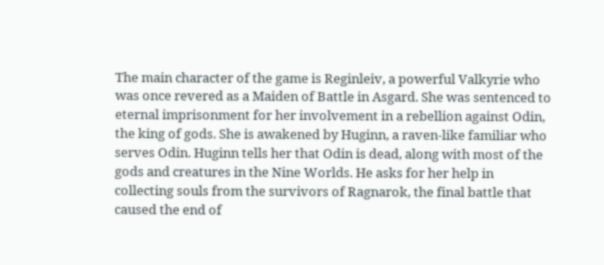The main character of the game is Reginleiv, a powerful Valkyrie who was once revered as a Maiden of Battle in Asgard. She was sentenced to eternal imprisonment for her involvement in a rebellion against Odin, the king of gods. She is awakened by Huginn, a raven-like familiar who serves Odin. Huginn tells her that Odin is dead, along with most of the gods and creatures in the Nine Worlds. He asks for her help in collecting souls from the survivors of Ragnarok, the final battle that caused the end of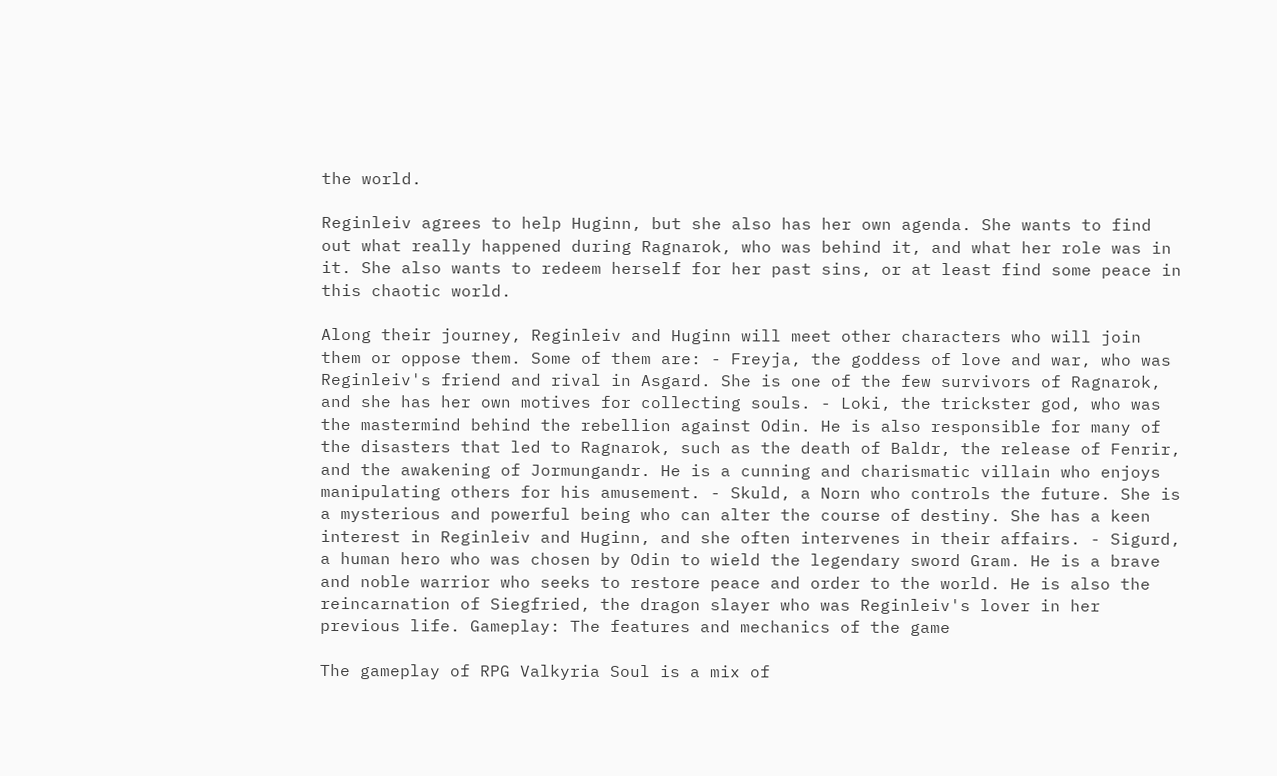the world.

Reginleiv agrees to help Huginn, but she also has her own agenda. She wants to find out what really happened during Ragnarok, who was behind it, and what her role was in it. She also wants to redeem herself for her past sins, or at least find some peace in this chaotic world.

Along their journey, Reginleiv and Huginn will meet other characters who will join them or oppose them. Some of them are: - Freyja, the goddess of love and war, who was Reginleiv's friend and rival in Asgard. She is one of the few survivors of Ragnarok, and she has her own motives for collecting souls. - Loki, the trickster god, who was the mastermind behind the rebellion against Odin. He is also responsible for many of the disasters that led to Ragnarok, such as the death of Baldr, the release of Fenrir, and the awakening of Jormungandr. He is a cunning and charismatic villain who enjoys manipulating others for his amusement. - Skuld, a Norn who controls the future. She is a mysterious and powerful being who can alter the course of destiny. She has a keen interest in Reginleiv and Huginn, and she often intervenes in their affairs. - Sigurd, a human hero who was chosen by Odin to wield the legendary sword Gram. He is a brave and noble warrior who seeks to restore peace and order to the world. He is also the reincarnation of Siegfried, the dragon slayer who was Reginleiv's lover in her previous life. Gameplay: The features and mechanics of the game

The gameplay of RPG Valkyria Soul is a mix of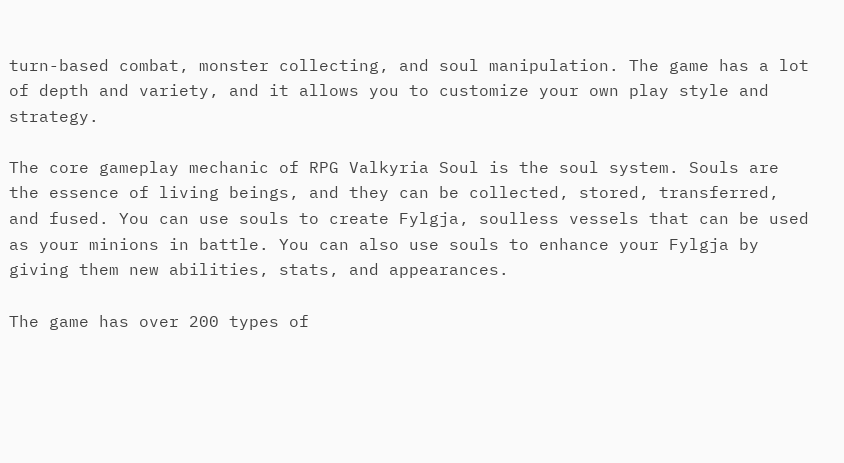turn-based combat, monster collecting, and soul manipulation. The game has a lot of depth and variety, and it allows you to customize your own play style and strategy.

The core gameplay mechanic of RPG Valkyria Soul is the soul system. Souls are the essence of living beings, and they can be collected, stored, transferred, and fused. You can use souls to create Fylgja, soulless vessels that can be used as your minions in battle. You can also use souls to enhance your Fylgja by giving them new abilities, stats, and appearances.

The game has over 200 types of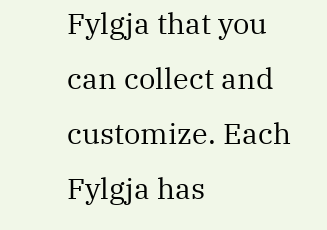Fylgja that you can collect and customize. Each Fylgja has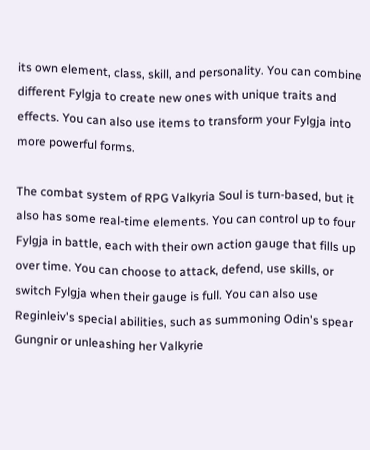its own element, class, skill, and personality. You can combine different Fylgja to create new ones with unique traits and effects. You can also use items to transform your Fylgja into more powerful forms.

The combat system of RPG Valkyria Soul is turn-based, but it also has some real-time elements. You can control up to four Fylgja in battle, each with their own action gauge that fills up over time. You can choose to attack, defend, use skills, or switch Fylgja when their gauge is full. You can also use Reginleiv's special abilities, such as summoning Odin's spear Gungnir or unleashing her Valkyrie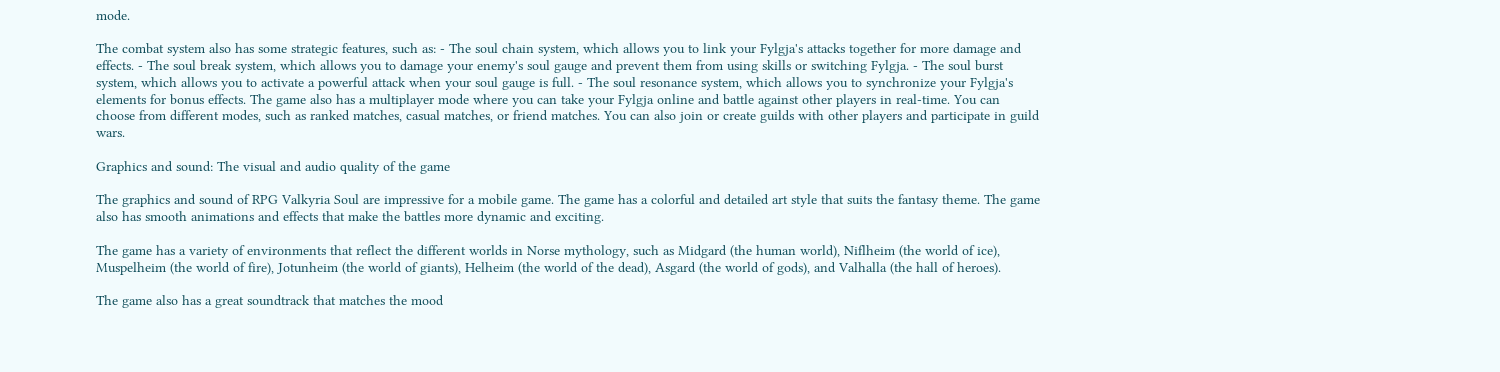mode.

The combat system also has some strategic features, such as: - The soul chain system, which allows you to link your Fylgja's attacks together for more damage and effects. - The soul break system, which allows you to damage your enemy's soul gauge and prevent them from using skills or switching Fylgja. - The soul burst system, which allows you to activate a powerful attack when your soul gauge is full. - The soul resonance system, which allows you to synchronize your Fylgja's elements for bonus effects. The game also has a multiplayer mode where you can take your Fylgja online and battle against other players in real-time. You can choose from different modes, such as ranked matches, casual matches, or friend matches. You can also join or create guilds with other players and participate in guild wars.

Graphics and sound: The visual and audio quality of the game

The graphics and sound of RPG Valkyria Soul are impressive for a mobile game. The game has a colorful and detailed art style that suits the fantasy theme. The game also has smooth animations and effects that make the battles more dynamic and exciting.

The game has a variety of environments that reflect the different worlds in Norse mythology, such as Midgard (the human world), Niflheim (the world of ice), Muspelheim (the world of fire), Jotunheim (the world of giants), Helheim (the world of the dead), Asgard (the world of gods), and Valhalla (the hall of heroes).

The game also has a great soundtrack that matches the mood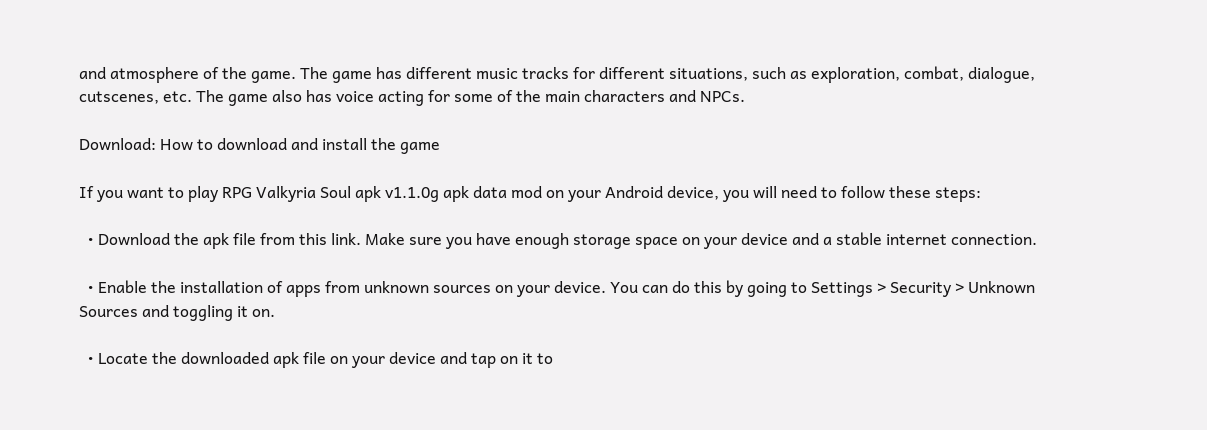and atmosphere of the game. The game has different music tracks for different situations, such as exploration, combat, dialogue, cutscenes, etc. The game also has voice acting for some of the main characters and NPCs.

Download: How to download and install the game

If you want to play RPG Valkyria Soul apk v1.1.0g apk data mod on your Android device, you will need to follow these steps:

  • Download the apk file from this link. Make sure you have enough storage space on your device and a stable internet connection.

  • Enable the installation of apps from unknown sources on your device. You can do this by going to Settings > Security > Unknown Sources and toggling it on.

  • Locate the downloaded apk file on your device and tap on it to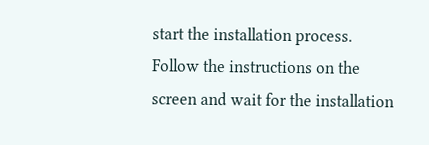start the installation process. Follow the instructions on the screen and wait for the installation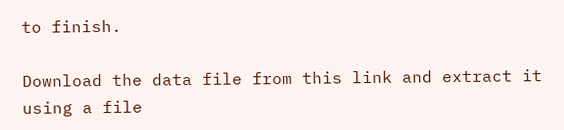to finish.

Download the data file from this link and extract it using a file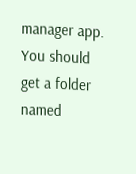manager app. You should get a folder named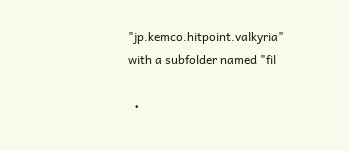"jp.kemco.hitpoint.valkyria" with a subfolder named "fil

  •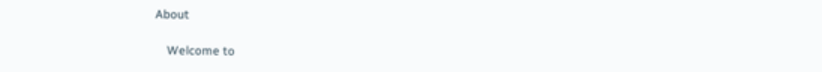About

    Welcome to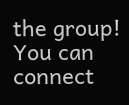the group! You can connect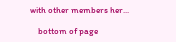with other members her...

    bottom of page